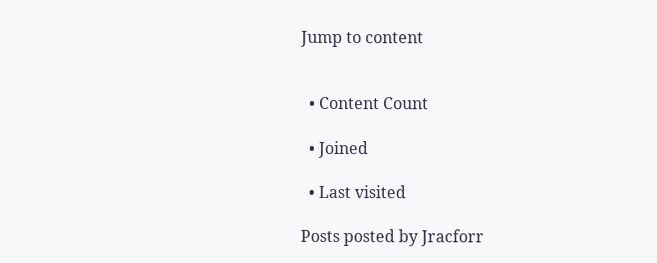Jump to content


  • Content Count

  • Joined

  • Last visited

Posts posted by Jracforr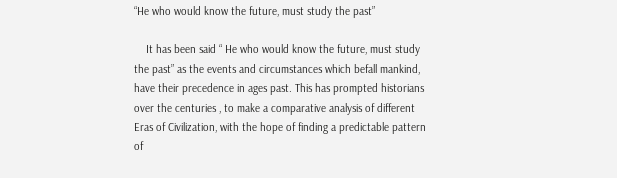“He who would know the future, must study the past”

    It has been said “ He who would know the future, must study the past” as the events and circumstances which befall mankind, have their precedence in ages past. This has prompted historians over the centuries , to make a comparative analysis of different Eras of Civilization, with the hope of finding a predictable pattern of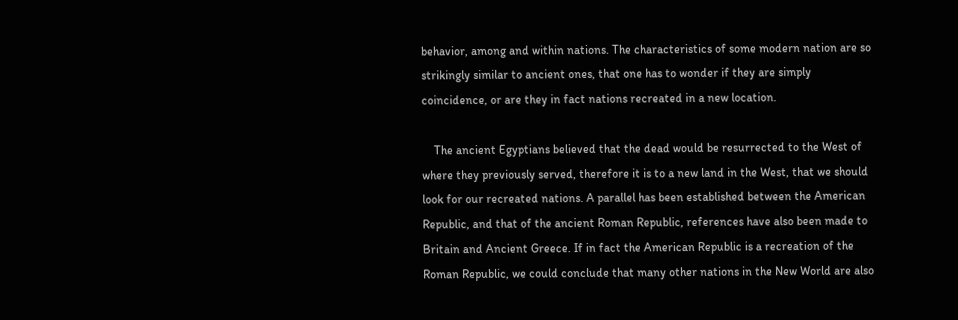behavior, among and within nations. The characteristics of some modern nation are so strikingly similar to ancient ones, that one has to wonder if they are simply coincidence, or are they in fact nations recreated in a new location.

    The ancient Egyptians believed that the dead would be resurrected to the West of where they previously served, therefore it is to a new land in the West, that we should look for our recreated nations. A parallel has been established between the American Republic, and that of the ancient Roman Republic, references have also been made to Britain and Ancient Greece. If in fact the American Republic is a recreation of the Roman Republic, we could conclude that many other nations in the New World are also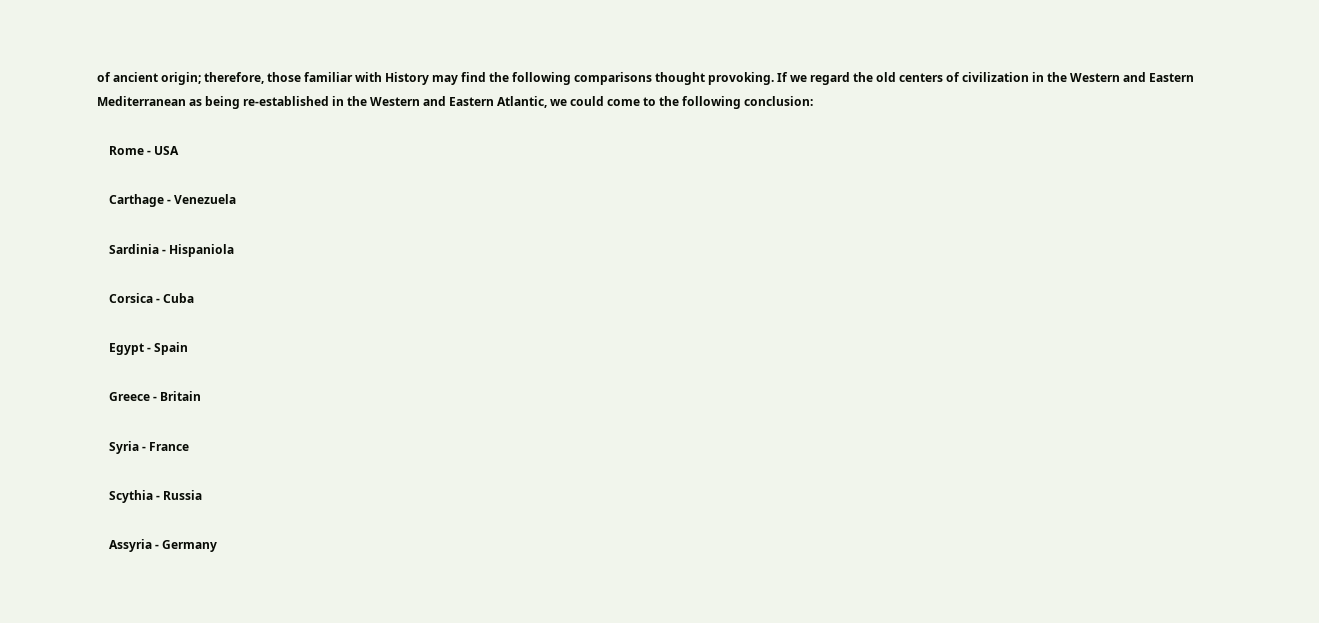of ancient origin; therefore, those familiar with History may find the following comparisons thought provoking. If we regard the old centers of civilization in the Western and Eastern Mediterranean as being re-established in the Western and Eastern Atlantic, we could come to the following conclusion:

    Rome - USA

    Carthage - Venezuela

    Sardinia - Hispaniola

    Corsica - Cuba

    Egypt - Spain

    Greece - Britain

    Syria - France

    Scythia - Russia

    Assyria - Germany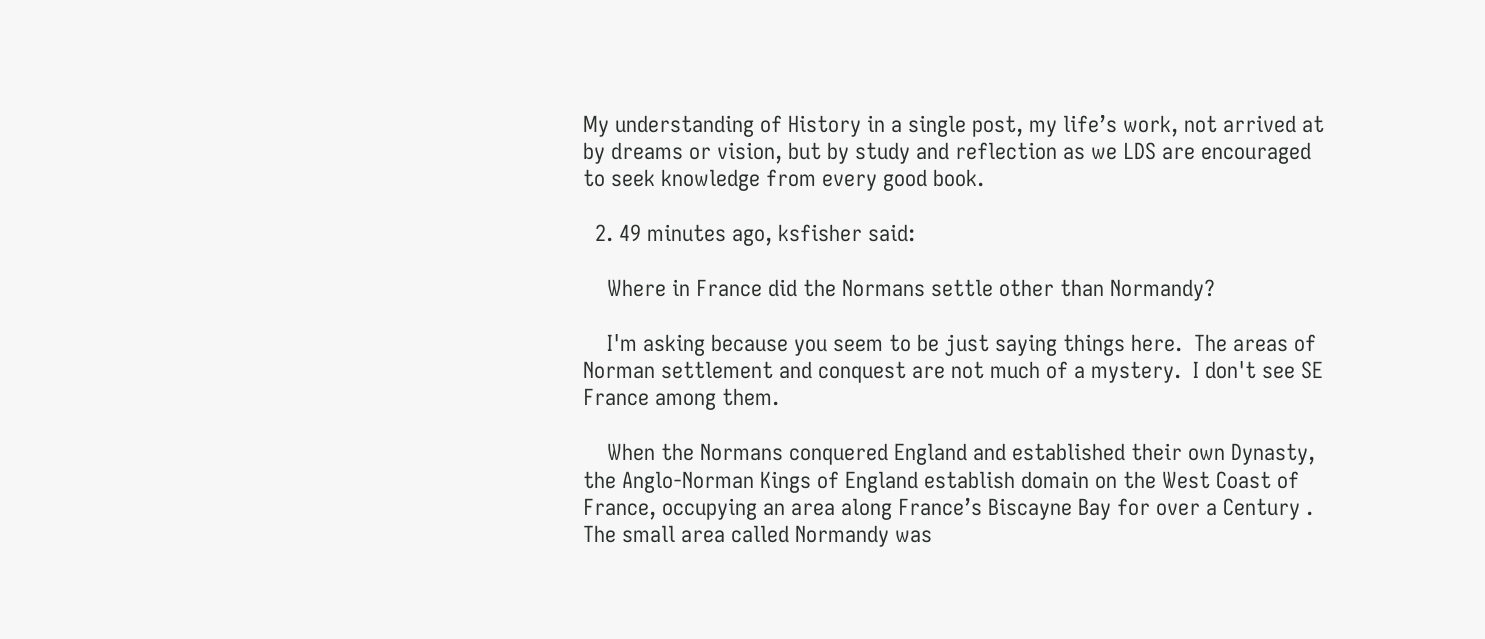My understanding of History in a single post, my life’s work, not arrived at by dreams or vision, but by study and reflection as we LDS are encouraged to seek knowledge from every good book.

  2. 49 minutes ago, ksfisher said:

    Where in France did the Normans settle other than Normandy?

    I'm asking because you seem to be just saying things here.  The areas of Norman settlement and conquest are not much of a mystery.  I don't see SE France among them.

    When the Normans conquered England and established their own Dynasty, the Anglo-Norman Kings of England establish domain on the West Coast of France, occupying an area along France’s Biscayne Bay for over a Century . The small area called Normandy was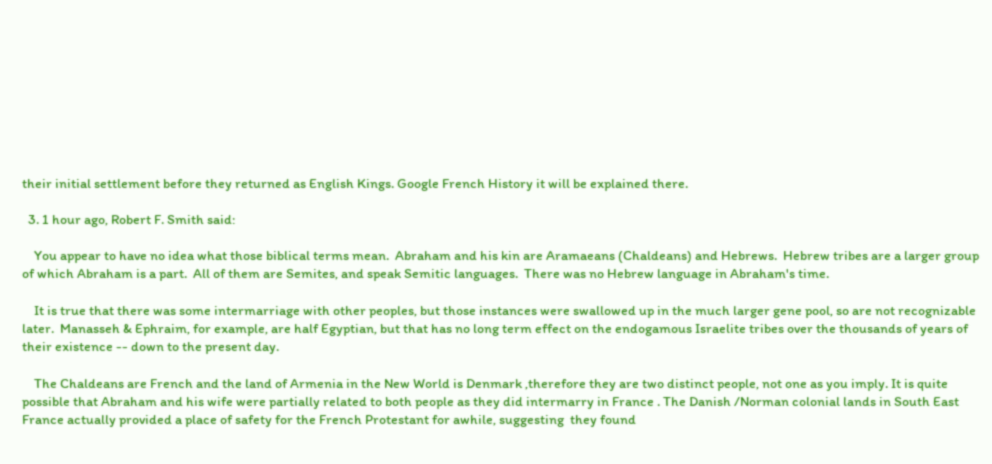their initial settlement before they returned as English Kings. Google French History it will be explained there.

  3. 1 hour ago, Robert F. Smith said:

    You appear to have no idea what those biblical terms mean.  Abraham and his kin are Aramaeans (Chaldeans) and Hebrews.  Hebrew tribes are a larger group of which Abraham is a part.  All of them are Semites, and speak Semitic languages.  There was no Hebrew language in Abraham's time.

    It is true that there was some intermarriage with other peoples, but those instances were swallowed up in the much larger gene pool, so are not recognizable later.  Manasseh & Ephraim, for example, are half Egyptian, but that has no long term effect on the endogamous Israelite tribes over the thousands of years of their existence -- down to the present day.

    The Chaldeans are French and the land of Armenia in the New World is Denmark ,therefore they are two distinct people, not one as you imply. It is quite possible that Abraham and his wife were partially related to both people as they did intermarry in France . The Danish /Norman colonial lands in South East France actually provided a place of safety for the French Protestant for awhile, suggesting  they found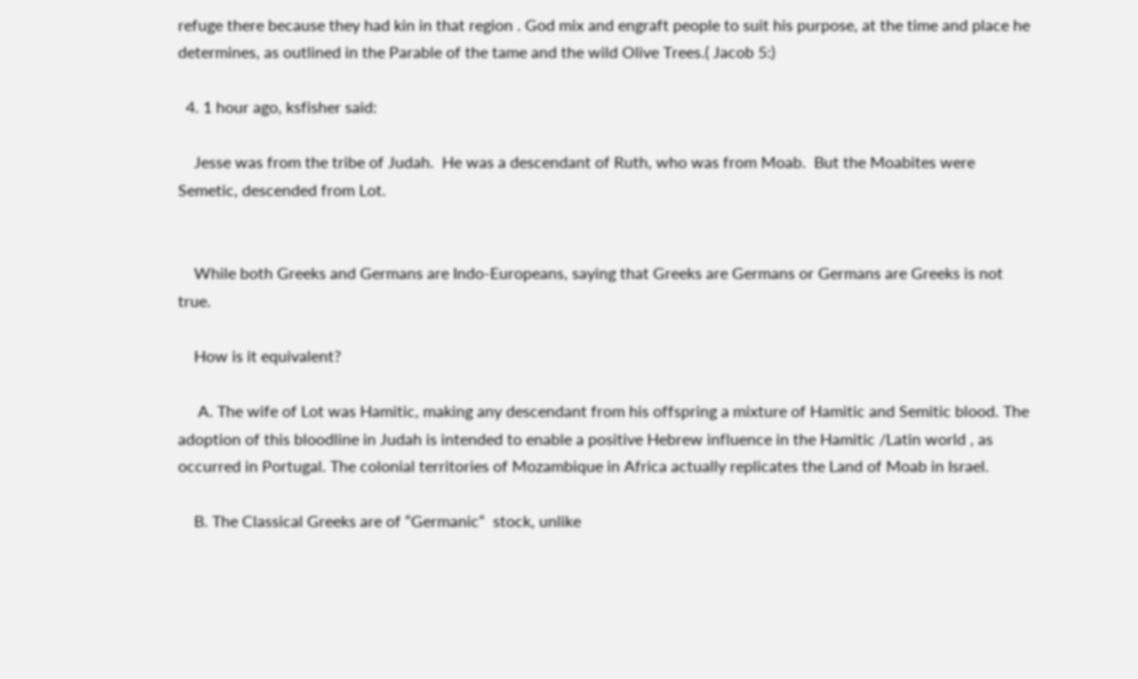refuge there because they had kin in that region . God mix and engraft people to suit his purpose, at the time and place he determines, as outlined in the Parable of the tame and the wild Olive Trees.( Jacob 5:)

  4. 1 hour ago, ksfisher said:

    Jesse was from the tribe of Judah.  He was a descendant of Ruth, who was from Moab.  But the Moabites were Semetic, descended from Lot.


    While both Greeks and Germans are Indo-Europeans, saying that Greeks are Germans or Germans are Greeks is not true.

    How is it equivalent?

     A. The wife of Lot was Hamitic, making any descendant from his offspring a mixture of Hamitic and Semitic blood. The adoption of this bloodline in Judah is intended to enable a positive Hebrew influence in the Hamitic /Latin world , as occurred in Portugal. The colonial territories of Mozambique in Africa actually replicates the Land of Moab in Israel.

    B. The Classical Greeks are of “Germanic“  stock, unlike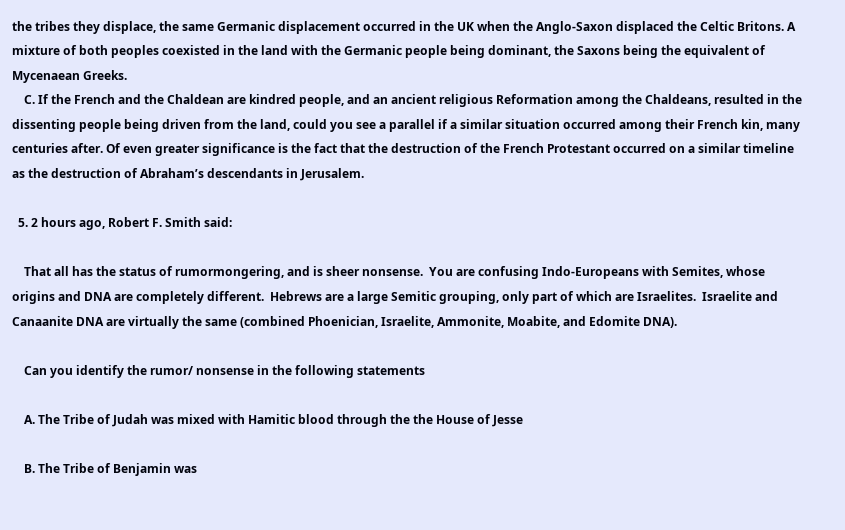the tribes they displace, the same Germanic displacement occurred in the UK when the Anglo-Saxon displaced the Celtic Britons. A mixture of both peoples coexisted in the land with the Germanic people being dominant, the Saxons being the equivalent of Mycenaean Greeks.
    C. If the French and the Chaldean are kindred people, and an ancient religious Reformation among the Chaldeans, resulted in the dissenting people being driven from the land, could you see a parallel if a similar situation occurred among their French kin, many centuries after. Of even greater significance is the fact that the destruction of the French Protestant occurred on a similar timeline as the destruction of Abraham’s descendants in Jerusalem.

  5. 2 hours ago, Robert F. Smith said:

    That all has the status of rumormongering, and is sheer nonsense.  You are confusing Indo-Europeans with Semites, whose origins and DNA are completely different.  Hebrews are a large Semitic grouping, only part of which are Israelites.  Israelite and Canaanite DNA are virtually the same (combined Phoenician, Israelite, Ammonite, Moabite, and Edomite DNA).

    Can you identify the rumor/ nonsense in the following statements

    A. The Tribe of Judah was mixed with Hamitic blood through the the House of Jesse

    B. The Tribe of Benjamin was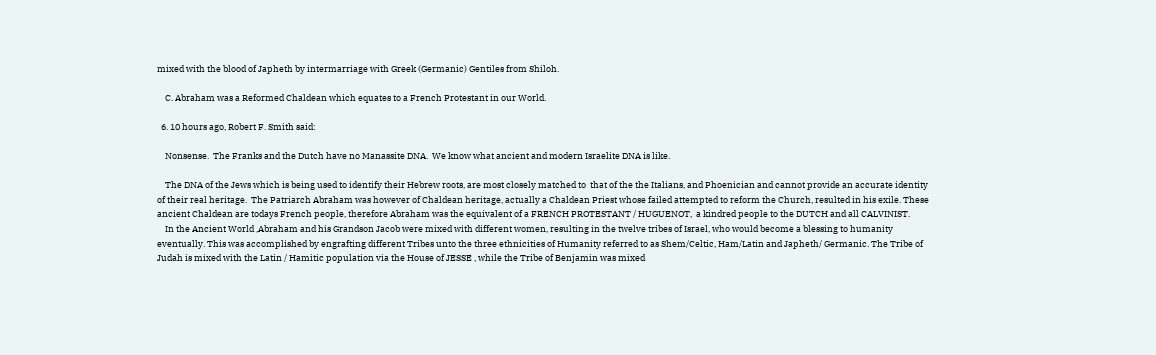mixed with the blood of Japheth by intermarriage with Greek (Germanic) Gentiles from Shiloh.

    C. Abraham was a Reformed Chaldean which equates to a French Protestant in our World.

  6. 10 hours ago, Robert F. Smith said:

    Nonsense.  The Franks and the Dutch have no Manassite DNA.  We know what ancient and modern Israelite DNA is like.

    The DNA of the Jews which is being used to identify their Hebrew roots, are most closely matched to  that of the the Italians, and Phoenician and cannot provide an accurate identity of their real heritage.  The Patriarch Abraham was however of Chaldean heritage, actually a Chaldean Priest whose failed attempted to reform the Church, resulted in his exile. These ancient Chaldean are todays French people, therefore Abraham was the equivalent of a FRENCH PROTESTANT / HUGUENOT,  a kindred people to the DUTCH and all CALVINIST.
    In the Ancient World ,Abraham and his Grandson Jacob were mixed with different women, resulting in the twelve tribes of Israel, who would become a blessing to humanity eventually. This was accomplished by engrafting different Tribes unto the three ethnicities of Humanity referred to as Shem/Celtic, Ham/Latin and Japheth/ Germanic. The Tribe of Judah is mixed with the Latin / Hamitic population via the House of JESSE , while the Tribe of Benjamin was mixed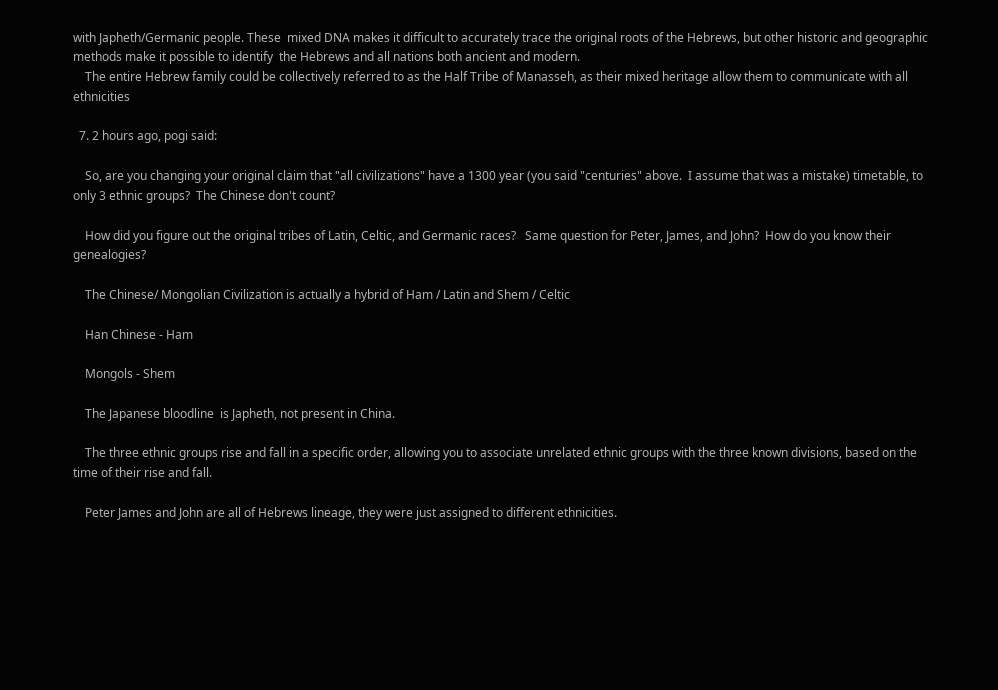with Japheth/Germanic people. These  mixed DNA makes it difficult to accurately trace the original roots of the Hebrews, but other historic and geographic methods make it possible to identify  the Hebrews and all nations both ancient and modern.
    The entire Hebrew family could be collectively referred to as the Half Tribe of Manasseh, as their mixed heritage allow them to communicate with all ethnicities

  7. 2 hours ago, pogi said:

    So, are you changing your original claim that "all civilizations" have a 1300 year (you said "centuries" above.  I assume that was a mistake) timetable, to only 3 ethnic groups?  The Chinese don't count?

    How did you figure out the original tribes of Latin, Celtic, and Germanic races?   Same question for Peter, James, and John?  How do you know their genealogies?

    The Chinese/ Mongolian Civilization is actually a hybrid of Ham / Latin and Shem / Celtic

    Han Chinese - Ham

    Mongols - Shem

    The Japanese bloodline  is Japheth, not present in China.

    The three ethnic groups rise and fall in a specific order, allowing you to associate unrelated ethnic groups with the three known divisions, based on the time of their rise and fall.

    Peter James and John are all of Hebrews lineage, they were just assigned to different ethnicities.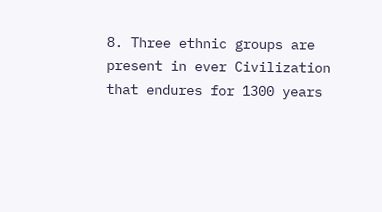8. Three ethnic groups are present in ever Civilization that endures for 1300 years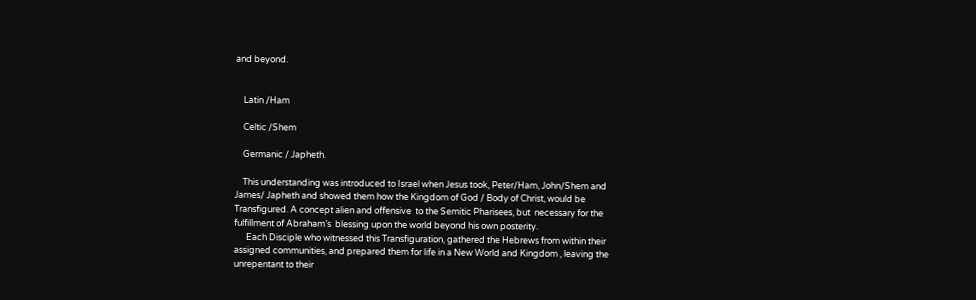and beyond.


    Latin /Ham

    Celtic /Shem

    Germanic / Japheth.

    This understanding was introduced to Israel when Jesus took, Peter/Ham, John/Shem and James/ Japheth and showed them how the Kingdom of God / Body of Christ, would be Transfigured. A concept alien and offensive  to the Semitic Pharisees, but  necessary for the fulfillment of Abraham’s  blessing upon the world beyond his own posterity.
      Each Disciple who witnessed this Transfiguration, gathered the Hebrews from within their assigned communities, and prepared them for life in a New World and Kingdom , leaving the unrepentant to their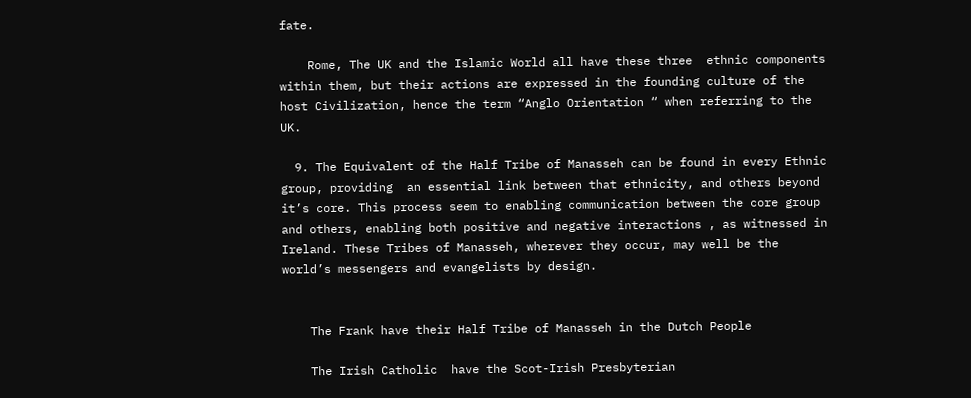fate.

    Rome, The UK and the Islamic World all have these three  ethnic components within them, but their actions are expressed in the founding culture of the host Civilization, hence the term “Anglo Orientation “ when referring to the UK.

  9. The Equivalent of the Half Tribe of Manasseh can be found in every Ethnic group, providing  an essential link between that ethnicity, and others beyond it’s core. This process seem to enabling communication between the core group and others, enabling both positive and negative interactions , as witnessed in Ireland. These Tribes of Manasseh, wherever they occur, may well be the world’s messengers and evangelists by design.


    The Frank have their Half Tribe of Manasseh in the Dutch People

    The Irish Catholic  have the Scot-Irish Presbyterian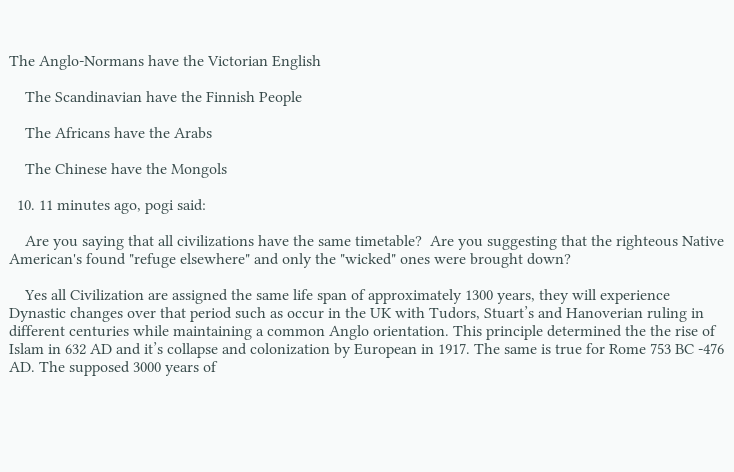The Anglo-Normans have the Victorian English

    The Scandinavian have the Finnish People

    The Africans have the Arabs

    The Chinese have the Mongols

  10. 11 minutes ago, pogi said:

    Are you saying that all civilizations have the same timetable?  Are you suggesting that the righteous Native American's found "refuge elsewhere" and only the "wicked" ones were brought down?

    Yes all Civilization are assigned the same life span of approximately 1300 years, they will experience Dynastic changes over that period such as occur in the UK with Tudors, Stuart’s and Hanoverian ruling in different centuries while maintaining a common Anglo orientation. This principle determined the the rise of Islam in 632 AD and it’s collapse and colonization by European in 1917. The same is true for Rome 753 BC -476 AD. The supposed 3000 years of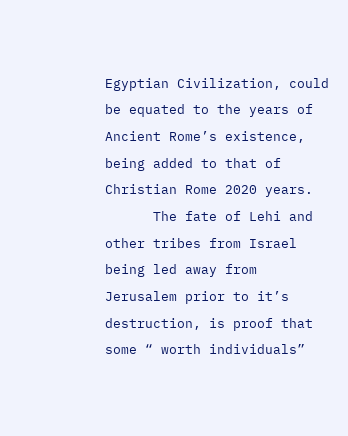Egyptian Civilization, could be equated to the years of Ancient Rome’s existence, being added to that of Christian Rome 2020 years.
      The fate of Lehi and other tribes from Israel being led away from Jerusalem prior to it’s destruction, is proof that some “ worth individuals”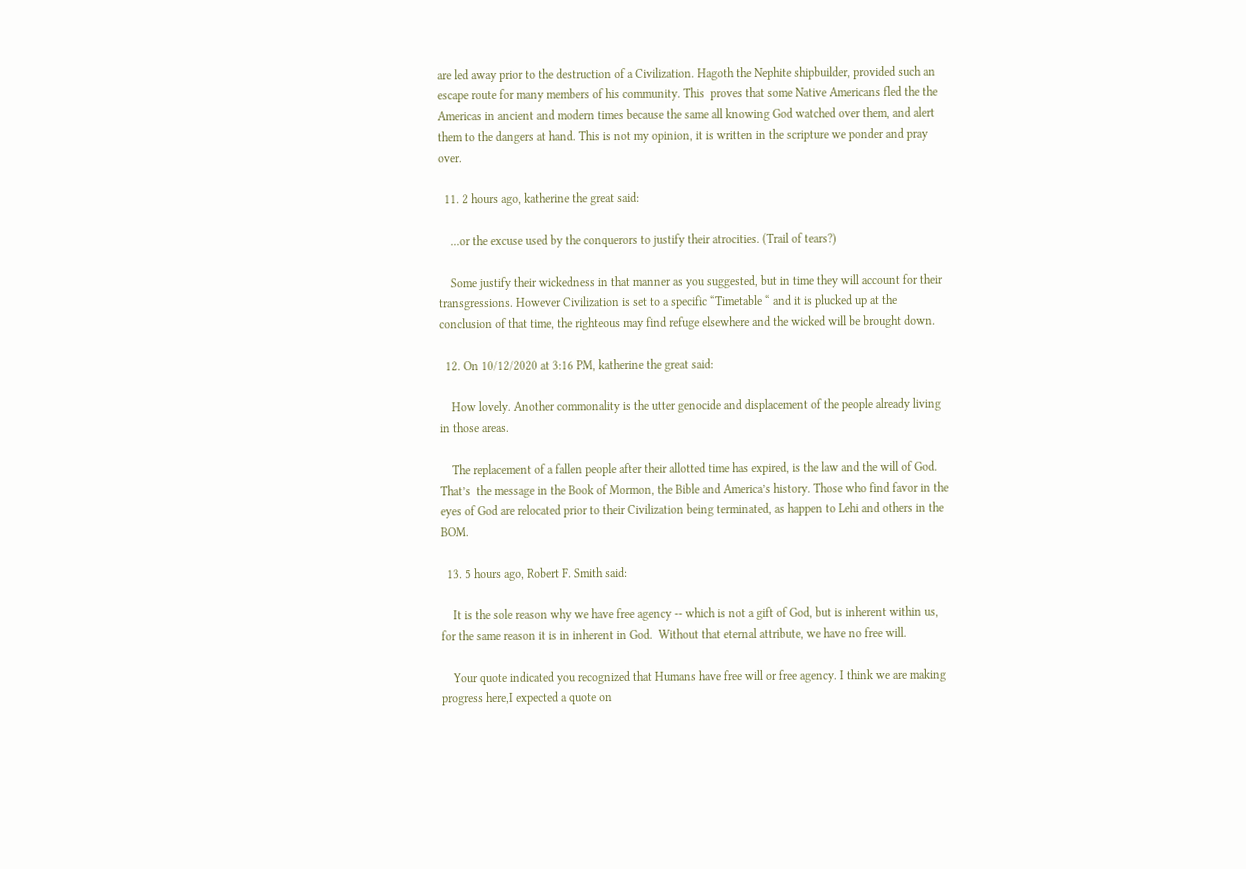are led away prior to the destruction of a Civilization. Hagoth the Nephite shipbuilder, provided such an escape route for many members of his community. This  proves that some Native Americans fled the the Americas in ancient and modern times because the same all knowing God watched over them, and alert them to the dangers at hand. This is not my opinion, it is written in the scripture we ponder and pray over.

  11. 2 hours ago, katherine the great said:

    ...or the excuse used by the conquerors to justify their atrocities. (Trail of tears?)

    Some justify their wickedness in that manner as you suggested, but in time they will account for their transgressions. However Civilization is set to a specific “Timetable “ and it is plucked up at the conclusion of that time, the righteous may find refuge elsewhere and the wicked will be brought down.

  12. On 10/12/2020 at 3:16 PM, katherine the great said:

    How lovely. Another commonality is the utter genocide and displacement of the people already living in those areas.

    The replacement of a fallen people after their allotted time has expired, is the law and the will of God.  That’s  the message in the Book of Mormon, the Bible and America’s history. Those who find favor in the eyes of God are relocated prior to their Civilization being terminated, as happen to Lehi and others in the BOM.

  13. 5 hours ago, Robert F. Smith said:

    It is the sole reason why we have free agency -- which is not a gift of God, but is inherent within us, for the same reason it is in inherent in God.  Without that eternal attribute, we have no free will.

    Your quote indicated you recognized that Humans have free will or free agency. I think we are making progress here,I expected a quote on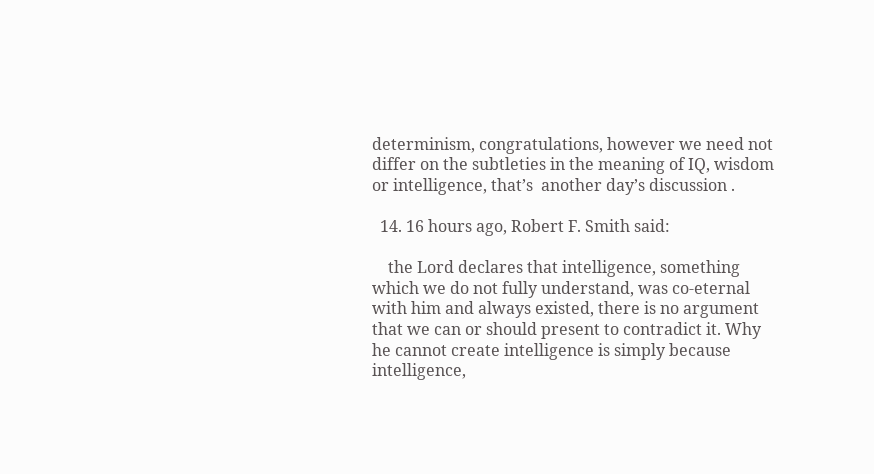determinism, congratulations, however we need not differ on the subtleties in the meaning of IQ, wisdom or intelligence, that’s  another day’s discussion .

  14. 16 hours ago, Robert F. Smith said:

    the Lord declares that intelligence, something which we do not fully understand, was co-eternal with him and always existed, there is no argument that we can or should present to contradict it. Why he cannot create intelligence is simply because intelligence,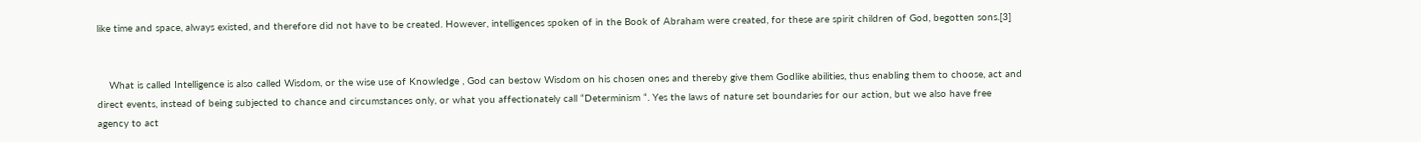like time and space, always existed, and therefore did not have to be created. However, intelligences spoken of in the Book of Abraham were created, for these are spirit children of God, begotten sons.[3]


    What is called Intelligence is also called Wisdom, or the wise use of Knowledge , God can bestow Wisdom on his chosen ones and thereby give them Godlike abilities, thus enabling them to choose, act and direct events, instead of being subjected to chance and circumstances only, or what you affectionately call “Determinism “. Yes the laws of nature set boundaries for our action, but we also have free agency to act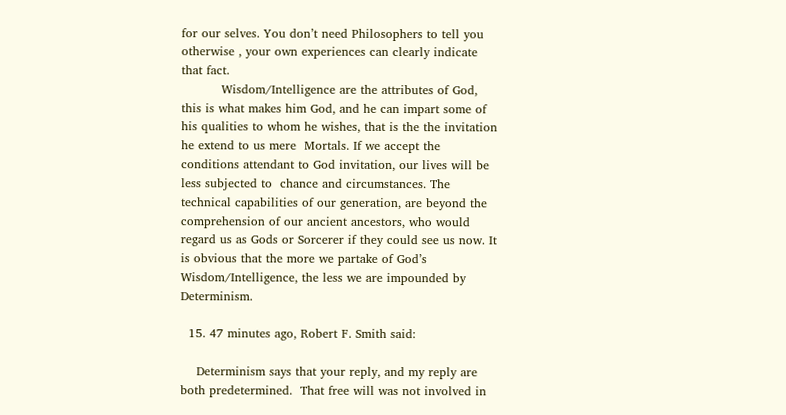for our selves. You don’t need Philosophers to tell you otherwise , your own experiences can clearly indicate that fact.
          Wisdom/Intelligence are the attributes of God, this is what makes him God, and he can impart some of his qualities to whom he wishes, that is the the invitation he extend to us mere  Mortals. If we accept the conditions attendant to God invitation, our lives will be less subjected to  chance and circumstances. The technical capabilities of our generation, are beyond the comprehension of our ancient ancestors, who would regard us as Gods or Sorcerer if they could see us now. It is obvious that the more we partake of God’s Wisdom/Intelligence, the less we are impounded by Determinism.

  15. 47 minutes ago, Robert F. Smith said:

    Determinism says that your reply, and my reply are both predetermined.  That free will was not involved in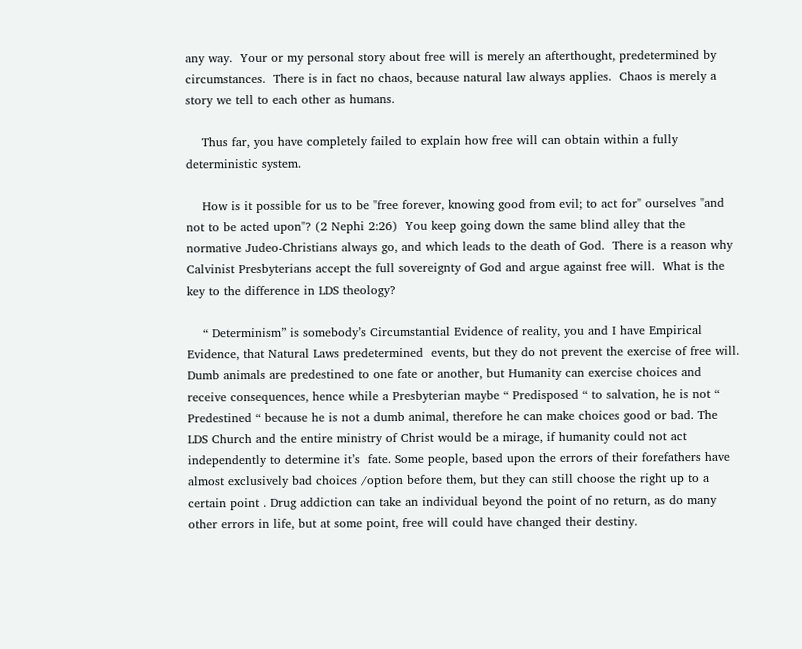any way.  Your or my personal story about free will is merely an afterthought, predetermined by circumstances.  There is in fact no chaos, because natural law always applies.  Chaos is merely a story we tell to each other as humans.

    Thus far, you have completely failed to explain how free will can obtain within a fully deterministic system.

    How is it possible for us to be "free forever, knowing good from evil; to act for" ourselves "and not to be acted upon"? (2 Nephi 2:26)  You keep going down the same blind alley that the normative Judeo-Christians always go, and which leads to the death of God.  There is a reason why Calvinist Presbyterians accept the full sovereignty of God and argue against free will.  What is the key to the difference in LDS theology?

    “ Determinism” is somebody’s Circumstantial Evidence of reality, you and I have Empirical Evidence, that Natural Laws predetermined  events, but they do not prevent the exercise of free will. Dumb animals are predestined to one fate or another, but Humanity can exercise choices and receive consequences, hence while a Presbyterian maybe “ Predisposed “ to salvation, he is not “ Predestined “ because he is not a dumb animal, therefore he can make choices good or bad. The LDS Church and the entire ministry of Christ would be a mirage, if humanity could not act independently to determine it’s  fate. Some people, based upon the errors of their forefathers have almost exclusively bad choices /option before them, but they can still choose the right up to a certain point . Drug addiction can take an individual beyond the point of no return, as do many other errors in life, but at some point, free will could have changed their destiny.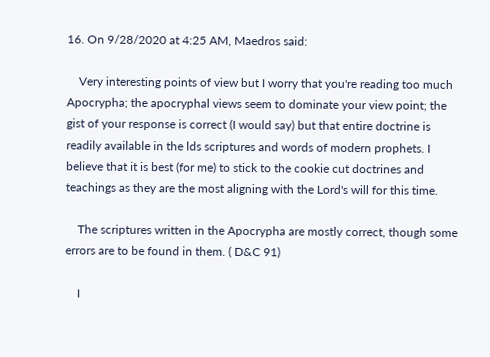16. On 9/28/2020 at 4:25 AM, Maedros said:

    Very interesting points of view but I worry that you're reading too much Apocrypha; the apocryphal views seem to dominate your view point; the gist of your response is correct (I would say) but that entire doctrine is readily available in the lds scriptures and words of modern prophets. I believe that it is best (for me) to stick to the cookie cut doctrines and teachings as they are the most aligning with the Lord's will for this time.

    The scriptures written in the Apocrypha are mostly correct, though some errors are to be found in them. ( D&C 91)

    I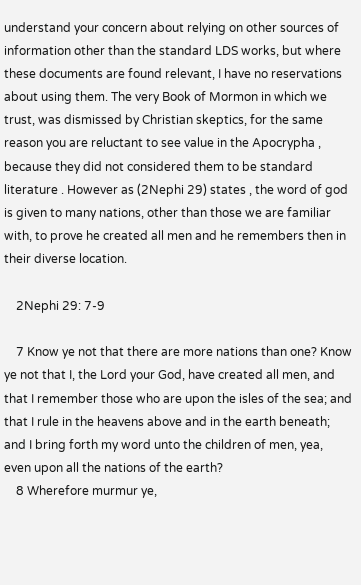understand your concern about relying on other sources of information other than the standard LDS works, but where these documents are found relevant, I have no reservations about using them. The very Book of Mormon in which we trust, was dismissed by Christian skeptics, for the same reason you are reluctant to see value in the Apocrypha , because they did not considered them to be standard literature . However as (2Nephi 29) states , the word of god is given to many nations, other than those we are familiar with, to prove he created all men and he remembers then in their diverse location.

    2Nephi 29: 7-9

    7 Know ye not that there are more nations than one? Know ye not that I, the Lord your God, have created all men, and that I remember those who are upon the isles of the sea; and that I rule in the heavens above and in the earth beneath; and I bring forth my word unto the children of men, yea, even upon all the nations of the earth?
    8 Wherefore murmur ye,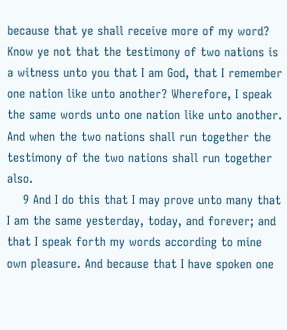because that ye shall receive more of my word? Know ye not that the testimony of two nations is a witness unto you that I am God, that I remember one nation like unto another? Wherefore, I speak the same words unto one nation like unto another. And when the two nations shall run together the testimony of the two nations shall run together also.
    9 And I do this that I may prove unto many that I am the same yesterday, today, and forever; and that I speak forth my words according to mine own pleasure. And because that I have spoken one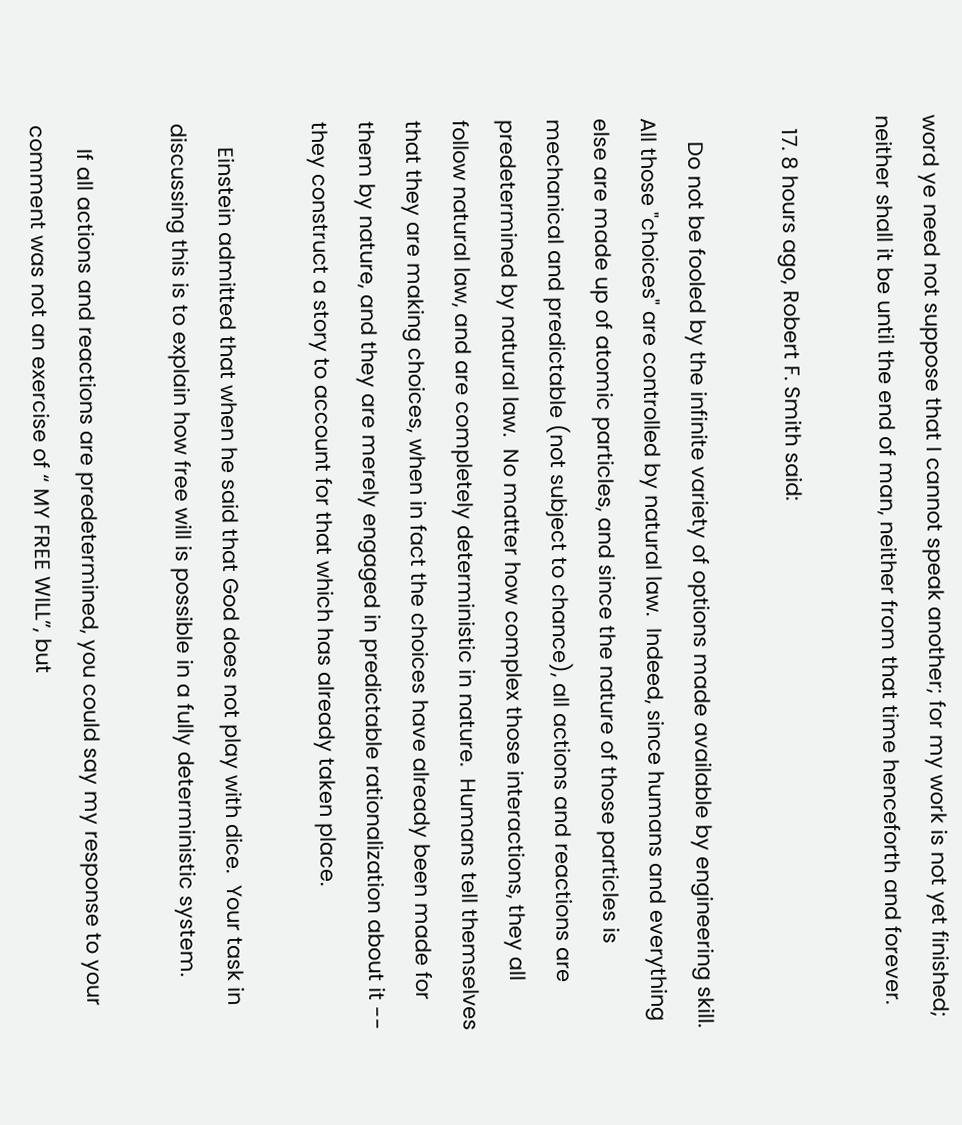word ye need not suppose that I cannot speak another; for my work is not yet finished; neither shall it be until the end of man, neither from that time henceforth and forever.

  17. 8 hours ago, Robert F. Smith said:

    Do not be fooled by the infinite variety of options made available by engineering skill.  All those "choices" are controlled by natural law.  Indeed, since humans and everything else are made up of atomic particles, and since the nature of those particles is mechanical and predictable (not subject to chance), all actions and reactions are predetermined by natural law.  No matter how complex those interactions, they all follow natural law, and are completely deterministic in nature.  Humans tell themselves that they are making choices, when in fact the choices have already been made for them by nature, and they are merely engaged in predictable rationalization about it -- they construct a story to account for that which has already taken place.

    Einstein admitted that when he said that God does not play with dice.  Your task in discussing this is to explain how free will is possible in a fully deterministic system.

    If all actions and reactions are predetermined, you could say my response to your comment was not an exercise of “ MY FREE WILL”, but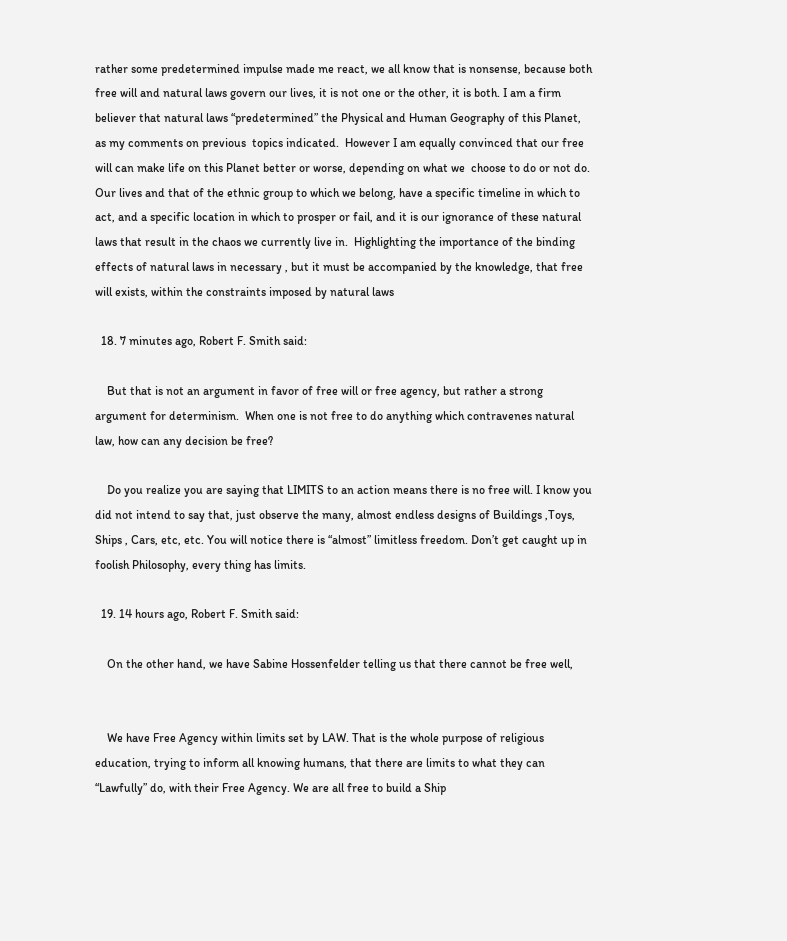rather some predetermined impulse made me react, we all know that is nonsense, because both free will and natural laws govern our lives, it is not one or the other, it is both. I am a firm believer that natural laws “predetermined” the Physical and Human Geography of this Planet, as my comments on previous  topics indicated.  However I am equally convinced that our free will can make life on this Planet better or worse, depending on what we  choose to do or not do. Our lives and that of the ethnic group to which we belong, have a specific timeline in which to act, and a specific location in which to prosper or fail, and it is our ignorance of these natural laws that result in the chaos we currently live in.  Highlighting the importance of the binding effects of natural laws in necessary , but it must be accompanied by the knowledge, that free will exists, within the constraints imposed by natural laws

  18. 7 minutes ago, Robert F. Smith said:

    But that is not an argument in favor of free will or free agency, but rather a strong argument for determinism.  When one is not free to do anything which contravenes natural law, how can any decision be free?

    Do you realize you are saying that LIMITS to an action means there is no free will. I know you did not intend to say that, just observe the many, almost endless designs of Buildings ,Toys, Ships , Cars, etc, etc. You will notice there is “almost” limitless freedom. Don’t get caught up in foolish Philosophy, every thing has limits.

  19. 14 hours ago, Robert F. Smith said:

    On the other hand, we have Sabine Hossenfelder telling us that there cannot be free well,


    We have Free Agency within limits set by LAW. That is the whole purpose of religious education, trying to inform all knowing humans, that there are limits to what they can “Lawfully” do, with their Free Agency. We are all free to build a Ship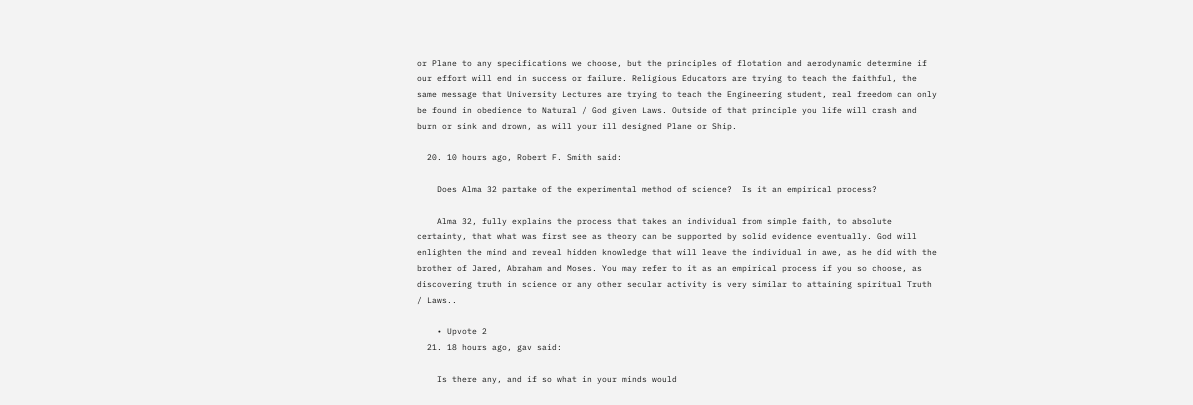or Plane to any specifications we choose, but the principles of flotation and aerodynamic determine if our effort will end in success or failure. Religious Educators are trying to teach the faithful, the same message that University Lectures are trying to teach the Engineering student, real freedom can only be found in obedience to Natural / God given Laws. Outside of that principle you life will crash and burn or sink and drown, as will your ill designed Plane or Ship.

  20. 10 hours ago, Robert F. Smith said:

    Does Alma 32 partake of the experimental method of science?  Is it an empirical process?

    Alma 32, fully explains the process that takes an individual from simple faith, to absolute certainty, that what was first see as theory can be supported by solid evidence eventually. God will enlighten the mind and reveal hidden knowledge that will leave the individual in awe, as he did with the brother of Jared, Abraham and Moses. You may refer to it as an empirical process if you so choose, as discovering truth in science or any other secular activity is very similar to attaining spiritual Truth / Laws..

    • Upvote 2
  21. 18 hours ago, gav said:

    Is there any, and if so what in your minds would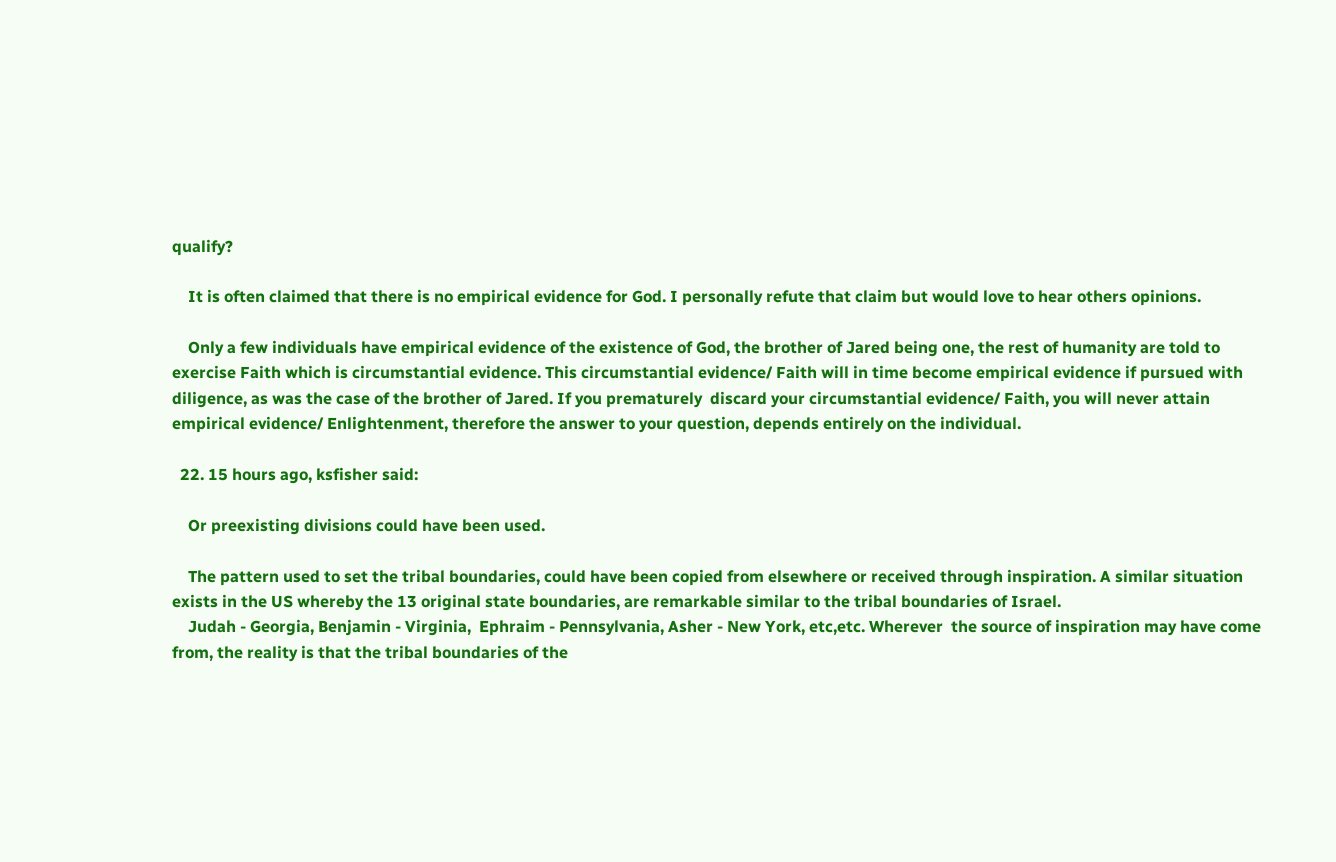qualify?

    It is often claimed that there is no empirical evidence for God. I personally refute that claim but would love to hear others opinions.

    Only a few individuals have empirical evidence of the existence of God, the brother of Jared being one, the rest of humanity are told to exercise Faith which is circumstantial evidence. This circumstantial evidence/ Faith will in time become empirical evidence if pursued with diligence, as was the case of the brother of Jared. If you prematurely  discard your circumstantial evidence/ Faith, you will never attain empirical evidence/ Enlightenment, therefore the answer to your question, depends entirely on the individual.

  22. 15 hours ago, ksfisher said:

    Or preexisting divisions could have been used.

    The pattern used to set the tribal boundaries, could have been copied from elsewhere or received through inspiration. A similar situation exists in the US whereby the 13 original state boundaries, are remarkable similar to the tribal boundaries of Israel.
    Judah - Georgia, Benjamin - Virginia,  Ephraim - Pennsylvania, Asher - New York, etc,etc. Wherever  the source of inspiration may have come from, the reality is that the tribal boundaries of the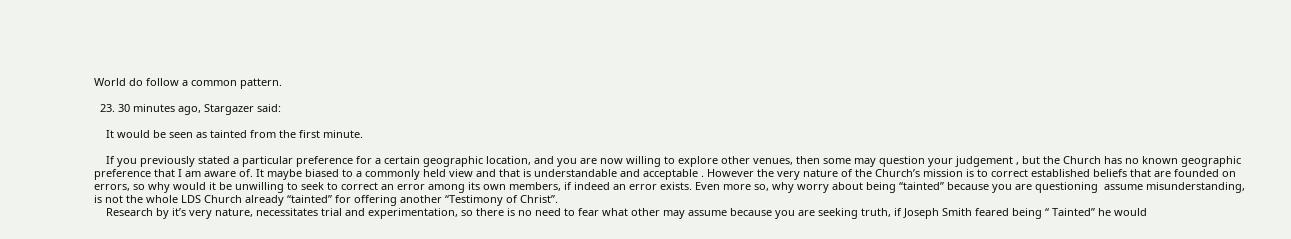World do follow a common pattern.

  23. 30 minutes ago, Stargazer said:

    It would be seen as tainted from the first minute.

    If you previously stated a particular preference for a certain geographic location, and you are now willing to explore other venues, then some may question your judgement , but the Church has no known geographic  preference that I am aware of. It maybe biased to a commonly held view and that is understandable and acceptable . However the very nature of the Church’s mission is to correct established beliefs that are founded on errors, so why would it be unwilling to seek to correct an error among its own members, if indeed an error exists. Even more so, why worry about being “tainted” because you are questioning  assume misunderstanding, is not the whole LDS Church already “tainted” for offering another “Testimony of Christ”.
    Research by it’s very nature, necessitates trial and experimentation, so there is no need to fear what other may assume because you are seeking truth, if Joseph Smith feared being “ Tainted” he would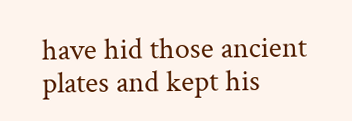have hid those ancient plates and kept his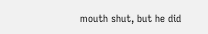mouth shut, but he did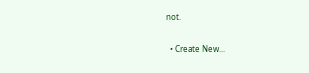not.

  • Create New...